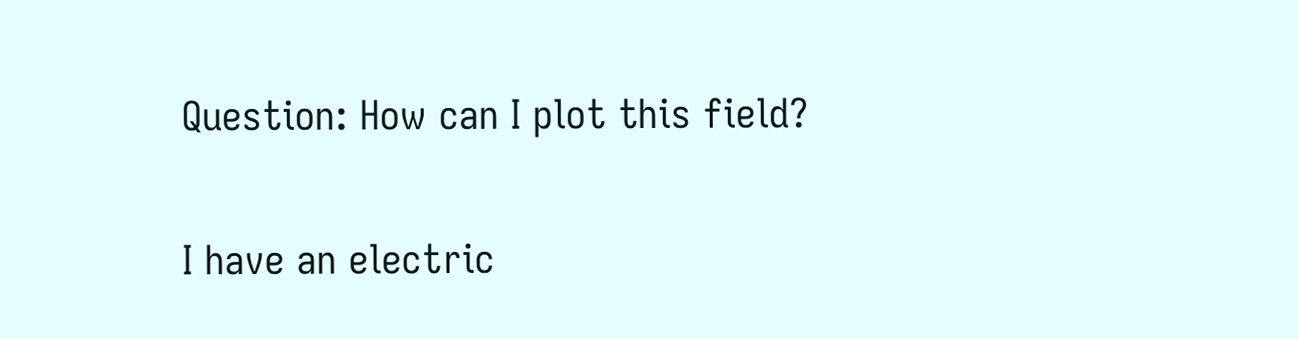Question: How can I plot this field?

I have an electric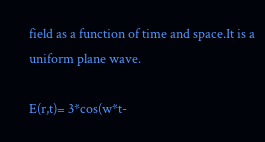field as a function of time and space.It is a uniform plane wave.

E(r,t)= 3*cos(w*t-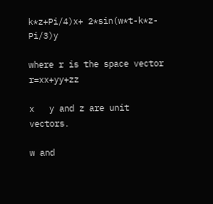k*z+Pi/4)x+ 2*sin(w*t-k*z-Pi/3)y

where r is the space vector r=xx+yy+zz

x   y and z are unit vectors.

w and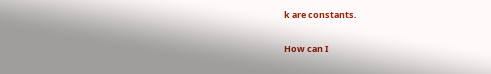k are constants.

How can I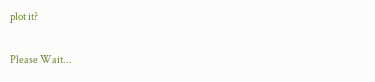plot it?

Please Wait...